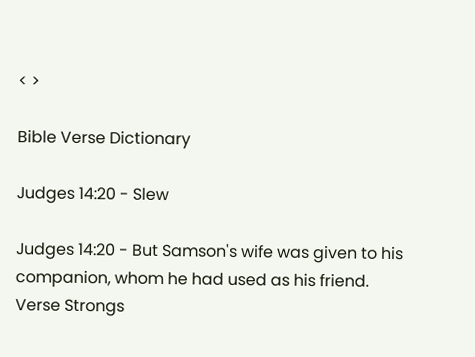< >

Bible Verse Dictionary

Judges 14:20 - Slew

Judges 14:20 - But Samson's wife was given to his companion, whom he had used as his friend.
Verse Strongs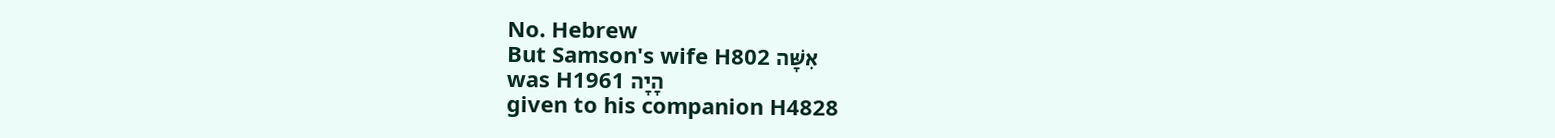No. Hebrew
But Samson's wife H802 אִשָּׁה
was H1961 הָיָה
given to his companion H4828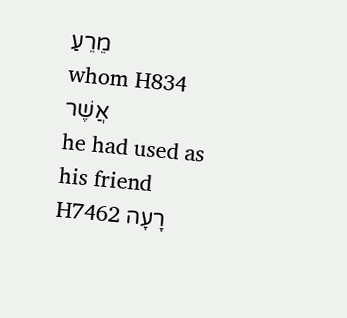מֵרֵעַ
whom H834 אֲשֶׁר
he had used as his friend H7462 רָעָה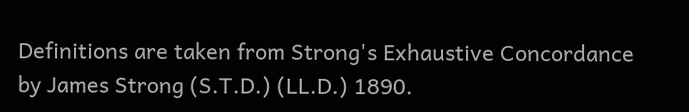Definitions are taken from Strong's Exhaustive Concordance
by James Strong (S.T.D.) (LL.D.) 1890.